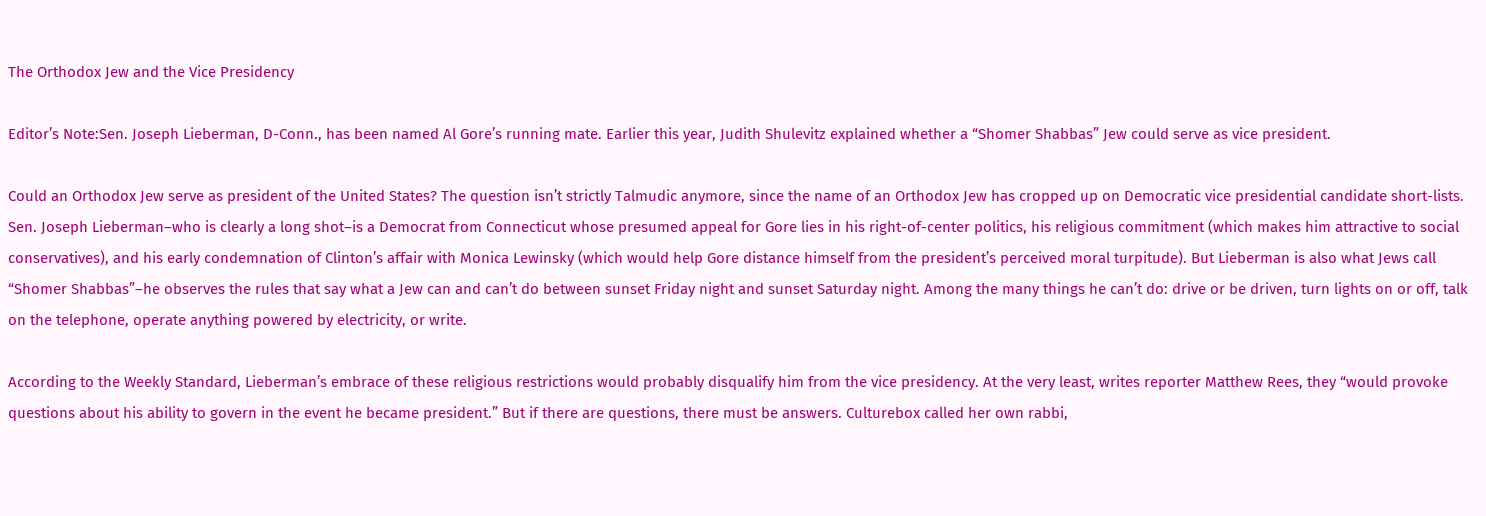The Orthodox Jew and the Vice Presidency

Editor’s Note:Sen. Joseph Lieberman, D-Conn., has been named Al Gore’s running mate. Earlier this year, Judith Shulevitz explained whether a “Shomer Shabbas” Jew could serve as vice president.

Could an Orthodox Jew serve as president of the United States? The question isn’t strictly Talmudic anymore, since the name of an Orthodox Jew has cropped up on Democratic vice presidential candidate short-lists. Sen. Joseph Lieberman–who is clearly a long shot–is a Democrat from Connecticut whose presumed appeal for Gore lies in his right-of-center politics, his religious commitment (which makes him attractive to social conservatives), and his early condemnation of Clinton’s affair with Monica Lewinsky (which would help Gore distance himself from the president’s perceived moral turpitude). But Lieberman is also what Jews call “Shomer Shabbas”–he observes the rules that say what a Jew can and can’t do between sunset Friday night and sunset Saturday night. Among the many things he can’t do: drive or be driven, turn lights on or off, talk on the telephone, operate anything powered by electricity, or write.

According to the Weekly Standard, Lieberman’s embrace of these religious restrictions would probably disqualify him from the vice presidency. At the very least, writes reporter Matthew Rees, they “would provoke questions about his ability to govern in the event he became president.” But if there are questions, there must be answers. Culturebox called her own rabbi,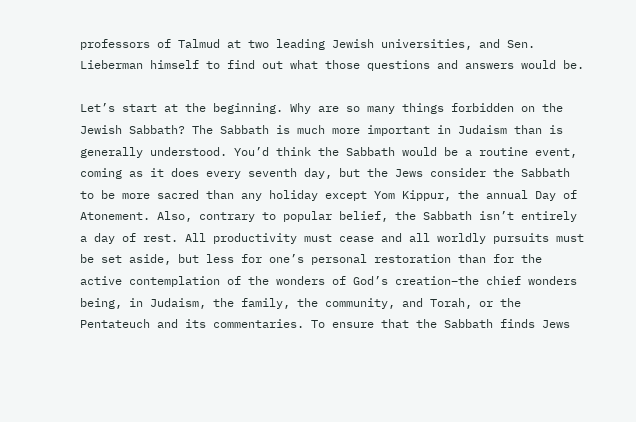professors of Talmud at two leading Jewish universities, and Sen. Lieberman himself to find out what those questions and answers would be.

Let’s start at the beginning. Why are so many things forbidden on the Jewish Sabbath? The Sabbath is much more important in Judaism than is generally understood. You’d think the Sabbath would be a routine event, coming as it does every seventh day, but the Jews consider the Sabbath to be more sacred than any holiday except Yom Kippur, the annual Day of Atonement. Also, contrary to popular belief, the Sabbath isn’t entirely a day of rest. All productivity must cease and all worldly pursuits must be set aside, but less for one’s personal restoration than for the active contemplation of the wonders of God’s creation–the chief wonders being, in Judaism, the family, the community, and Torah, or the Pentateuch and its commentaries. To ensure that the Sabbath finds Jews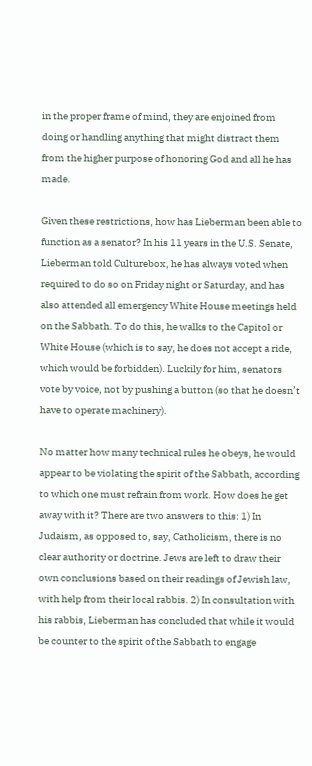in the proper frame of mind, they are enjoined from doing or handling anything that might distract them from the higher purpose of honoring God and all he has made.

Given these restrictions, how has Lieberman been able to function as a senator? In his 11 years in the U.S. Senate, Lieberman told Culturebox, he has always voted when required to do so on Friday night or Saturday, and has also attended all emergency White House meetings held on the Sabbath. To do this, he walks to the Capitol or White House (which is to say, he does not accept a ride, which would be forbidden). Luckily for him, senators vote by voice, not by pushing a button (so that he doesn’t have to operate machinery).

No matter how many technical rules he obeys, he would appear to be violating the spirit of the Sabbath, according to which one must refrain from work. How does he get away with it? There are two answers to this: 1) In Judaism, as opposed to, say, Catholicism, there is no clear authority or doctrine. Jews are left to draw their own conclusions based on their readings of Jewish law, with help from their local rabbis. 2) In consultation with his rabbis, Lieberman has concluded that while it would be counter to the spirit of the Sabbath to engage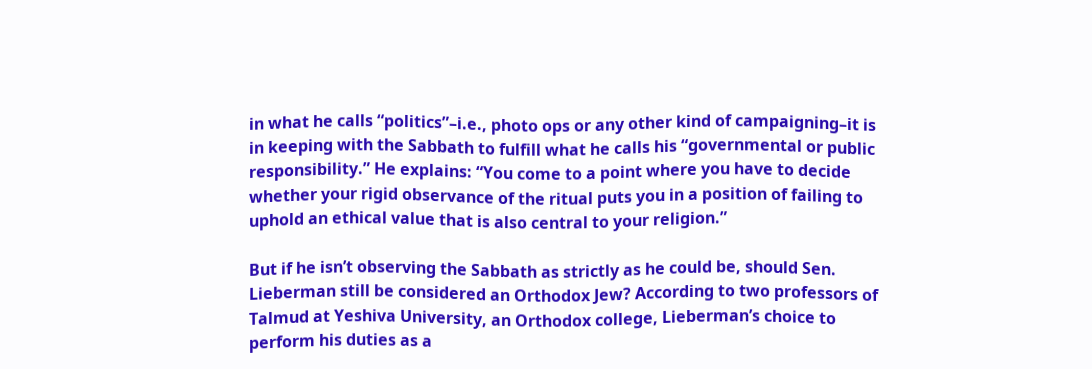in what he calls “politics”–i.e., photo ops or any other kind of campaigning–it is in keeping with the Sabbath to fulfill what he calls his “governmental or public responsibility.” He explains: “You come to a point where you have to decide whether your rigid observance of the ritual puts you in a position of failing to uphold an ethical value that is also central to your religion.”

But if he isn’t observing the Sabbath as strictly as he could be, should Sen. Lieberman still be considered an Orthodox Jew? According to two professors of Talmud at Yeshiva University, an Orthodox college, Lieberman’s choice to perform his duties as a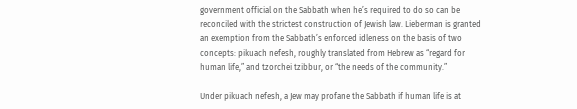government official on the Sabbath when he’s required to do so can be reconciled with the strictest construction of Jewish law. Lieberman is granted an exemption from the Sabbath’s enforced idleness on the basis of two concepts: pikuach nefesh, roughly translated from Hebrew as “regard for human life,” and tzorchei tzibbur, or “the needs of the community.”

Under pikuach nefesh, a Jew may profane the Sabbath if human life is at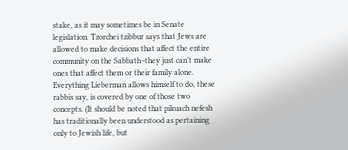stake, as it may sometimes be in Senate legislation. Tzorchei tzibbur says that Jews are allowed to make decisions that affect the entire community on the Sabbath–they just can’t make ones that affect them or their family alone. Everything Lieberman allows himself to do, these rabbis say, is covered by one of those two concepts. (It should be noted that pikuach nefesh has traditionally been understood as pertaining only to Jewish life, but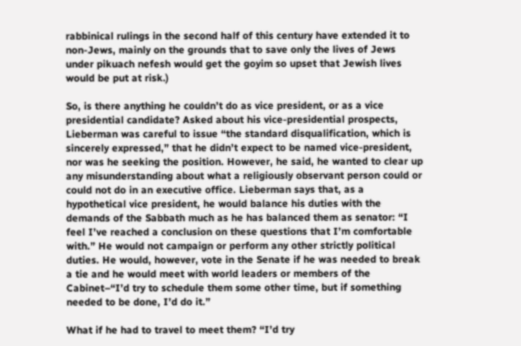rabbinical rulings in the second half of this century have extended it to non-Jews, mainly on the grounds that to save only the lives of Jews under pikuach nefesh would get the goyim so upset that Jewish lives would be put at risk.)

So, is there anything he couldn’t do as vice president, or as a vice presidential candidate? Asked about his vice-presidential prospects, Lieberman was careful to issue “the standard disqualification, which is sincerely expressed,” that he didn’t expect to be named vice-president, nor was he seeking the position. However, he said, he wanted to clear up any misunderstanding about what a religiously observant person could or could not do in an executive office. Lieberman says that, as a hypothetical vice president, he would balance his duties with the demands of the Sabbath much as he has balanced them as senator: “I feel I’ve reached a conclusion on these questions that I’m comfortable with.” He would not campaign or perform any other strictly political duties. He would, however, vote in the Senate if he was needed to break a tie and he would meet with world leaders or members of the Cabinet–“I’d try to schedule them some other time, but if something needed to be done, I’d do it.”

What if he had to travel to meet them? “I’d try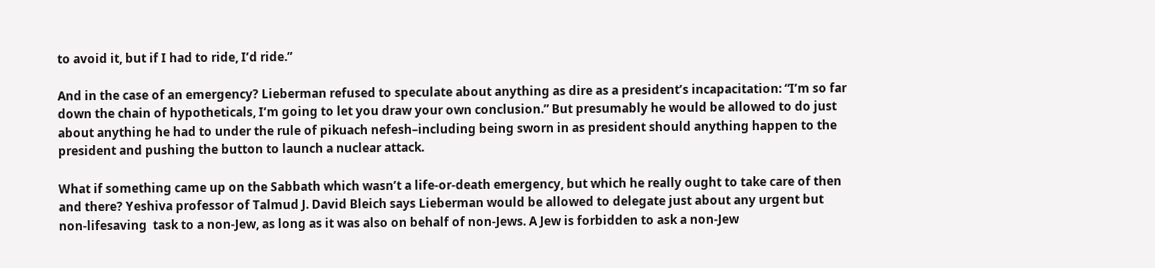to avoid it, but if I had to ride, I’d ride.”

And in the case of an emergency? Lieberman refused to speculate about anything as dire as a president’s incapacitation: “I’m so far down the chain of hypotheticals, I’m going to let you draw your own conclusion.” But presumably he would be allowed to do just about anything he had to under the rule of pikuach nefesh–including being sworn in as president should anything happen to the president and pushing the button to launch a nuclear attack.

What if something came up on the Sabbath which wasn’t a life-or-death emergency, but which he really ought to take care of then and there? Yeshiva professor of Talmud J. David Bleich says Lieberman would be allowed to delegate just about any urgent but non-lifesaving  task to a non-Jew, as long as it was also on behalf of non-Jews. A Jew is forbidden to ask a non-Jew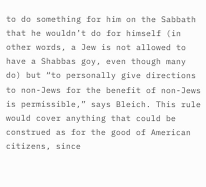to do something for him on the Sabbath that he wouldn’t do for himself (in other words, a Jew is not allowed to have a Shabbas goy, even though many do) but “to personally give directions to non-Jews for the benefit of non-Jews is permissible,” says Bleich. This rule would cover anything that could be construed as for the good of American citizens, since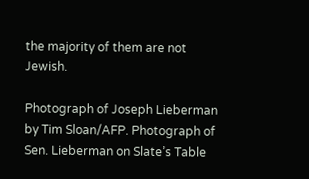the majority of them are not Jewish.

Photograph of Joseph Lieberman by Tim Sloan/AFP. Photograph of Sen. Lieberman on Slate’s Table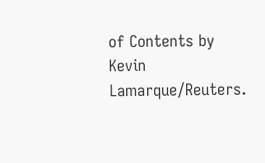of Contents by Kevin Lamarque/Reuters.